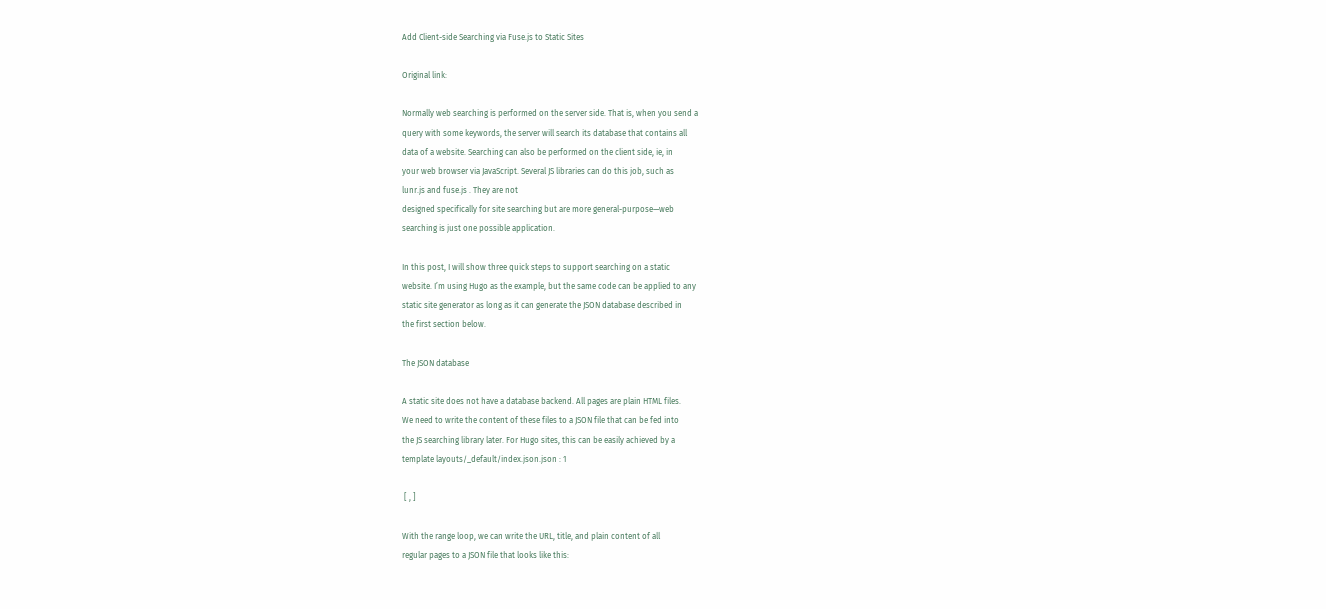Add Client-side Searching via Fuse.js to Static Sites

Original link:

Normally web searching is performed on the server side. That is, when you send a
query with some keywords, the server will search its database that contains all
data of a website. Searching can also be performed on the client side, ie, in
your web browser via JavaScript. Several JS libraries can do this job, such as
lunr.js and fuse.js . They are not
designed specifically for site searching but are more general-purpose—web
searching is just one possible application.

In this post, I will show three quick steps to support searching on a static
website. I’m using Hugo as the example, but the same code can be applied to any
static site generator as long as it can generate the JSON database described in
the first section below.

The JSON database

A static site does not have a database backend. All pages are plain HTML files.
We need to write the content of these files to a JSON file that can be fed into
the JS searching library later. For Hugo sites, this can be easily achieved by a
template layouts/_default/index.json.json : 1

 [ , ]

With the range loop, we can write the URL, title, and plain content of all
regular pages to a JSON file that looks like this: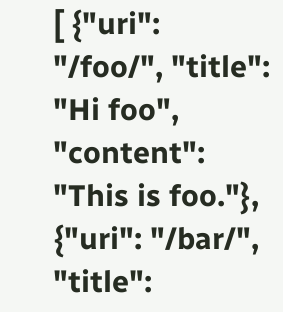[ {"uri": "/foo/", "title": "Hi foo", "content": "This is foo."}, {"uri": "/bar/", "title":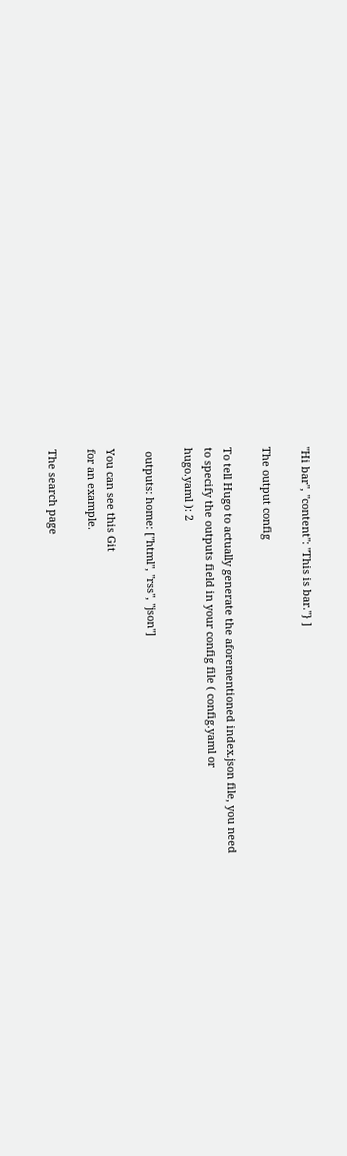"Hi bar", "content": "This is bar."} ]

The output config

To tell Hugo to actually generate the aforementioned index.json file, you need
to specify the outputs field in your config file ( config.yaml or
hugo.yaml ): 2

 outputs: home: ["html", "rss", "json"]

You can see this Git
for an example.

The search page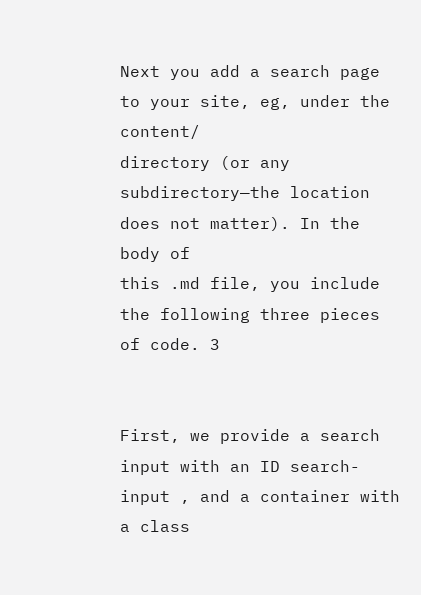Next you add a search page to your site, eg, under the content/
directory (or any subdirectory—the location does not matter). In the body of
this .md file, you include the following three pieces of code. 3


First, we provide a search input with an ID search-input , and a container with
a class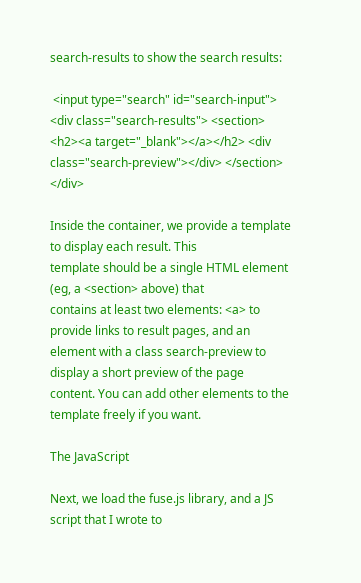search-results to show the search results:

 <input type="search" id="search-input"> <div class="search-results"> <section> <h2><a target="_blank"></a></h2> <div class="search-preview"></div> </section> </div>

Inside the container, we provide a template to display each result. This
template should be a single HTML element (eg, a <section> above) that
contains at least two elements: <a> to provide links to result pages, and an
element with a class search-preview to display a short preview of the page
content. You can add other elements to the template freely if you want.

The JavaScript

Next, we load the fuse.js library, and a JS script that I wrote to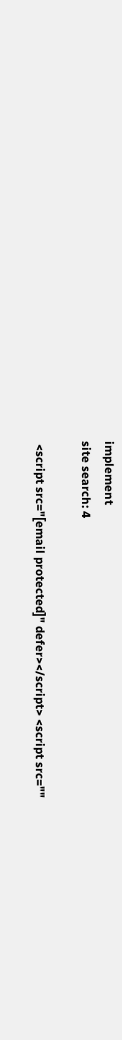implement
site search: 4

 <script src="[email protected]" defer></script> <script src=""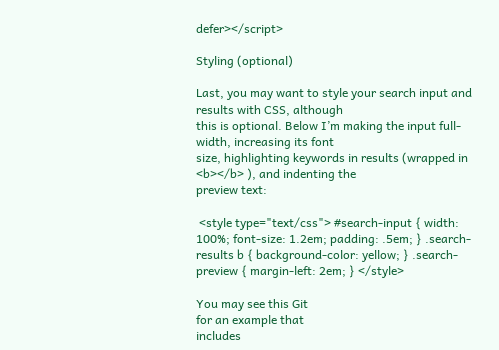defer></script>

Styling (optional)

Last, you may want to style your search input and results with CSS, although
this is optional. Below I’m making the input full-width, increasing its font
size, highlighting keywords in results (wrapped in <b></b> ), and indenting the
preview text:

 <style type="text/css"> #search-input { width: 100%; font-size: 1.2em; padding: .5em; } .search-results b { background-color: yellow; } .search-preview { margin-left: 2em; } </style>

You may see this Git
for an example that
includes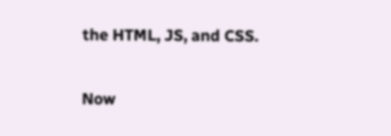the HTML, JS, and CSS.

Now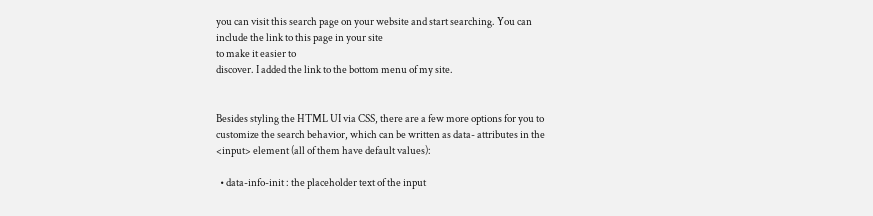you can visit this search page on your website and start searching. You can
include the link to this page in your site
to make it easier to
discover. I added the link to the bottom menu of my site.


Besides styling the HTML UI via CSS, there are a few more options for you to
customize the search behavior, which can be written as data- attributes in the
<input> element (all of them have default values):

  • data-info-init : the placeholder text of the input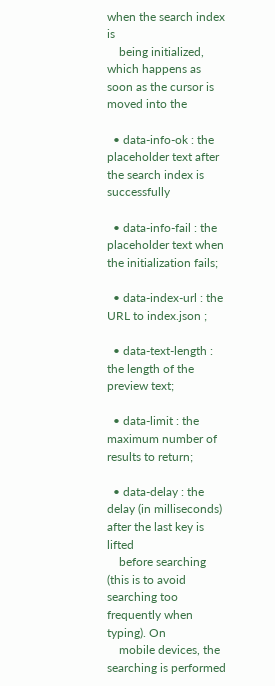when the search index is
    being initialized, which happens as soon as the cursor is moved into the

  • data-info-ok : the placeholder text after the search index is successfully

  • data-info-fail : the placeholder text when the initialization fails;

  • data-index-url : the URL to index.json ;

  • data-text-length : the length of the preview text;

  • data-limit : the maximum number of results to return;

  • data-delay : the delay (in milliseconds) after the last key is lifted
    before searching (this is to avoid searching too frequently when typing). On
    mobile devices, the searching is performed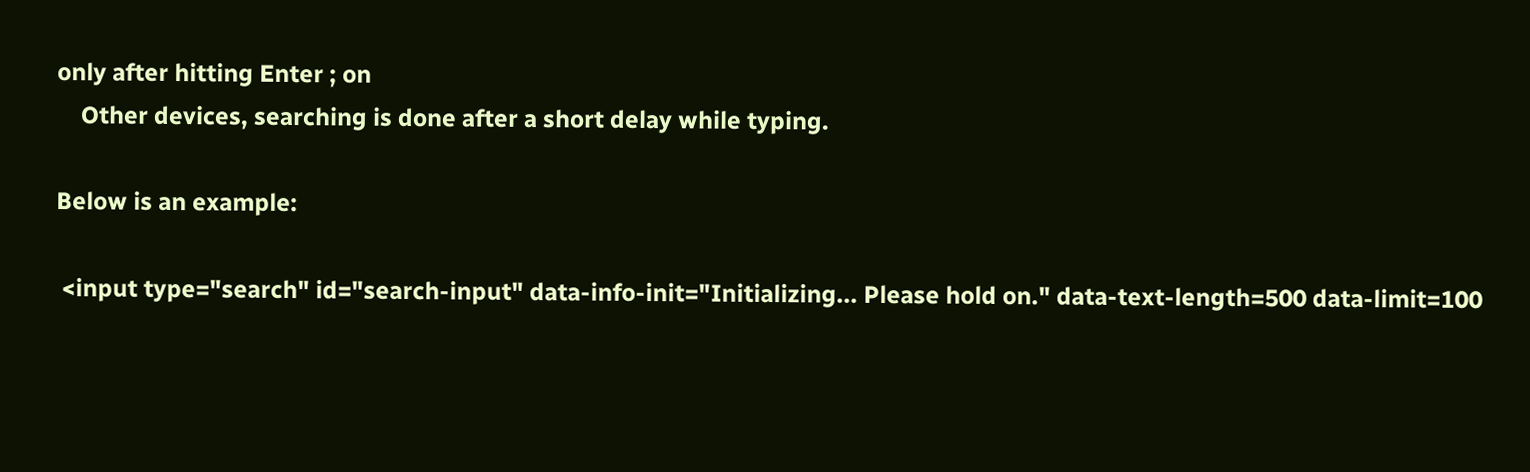only after hitting Enter ; on
    Other devices, searching is done after a short delay while typing.

Below is an example:

 <input type="search" id="search-input" data-info-init="Initializing... Please hold on." data-text-length=500 data-limit=100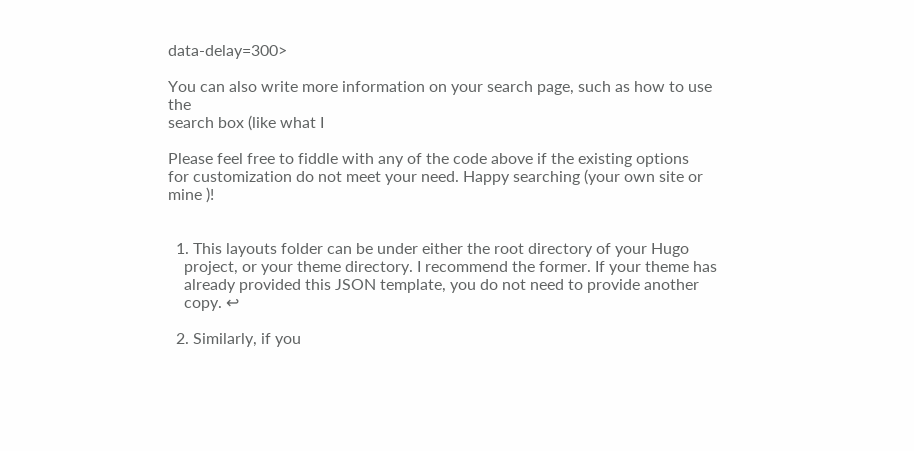data-delay=300>

You can also write more information on your search page, such as how to use the
search box (like what I

Please feel free to fiddle with any of the code above if the existing options
for customization do not meet your need. Happy searching (your own site or
mine )!


  1. This layouts folder can be under either the root directory of your Hugo
    project, or your theme directory. I recommend the former. If your theme has
    already provided this JSON template, you do not need to provide another
    copy. ↩

  2. Similarly, if you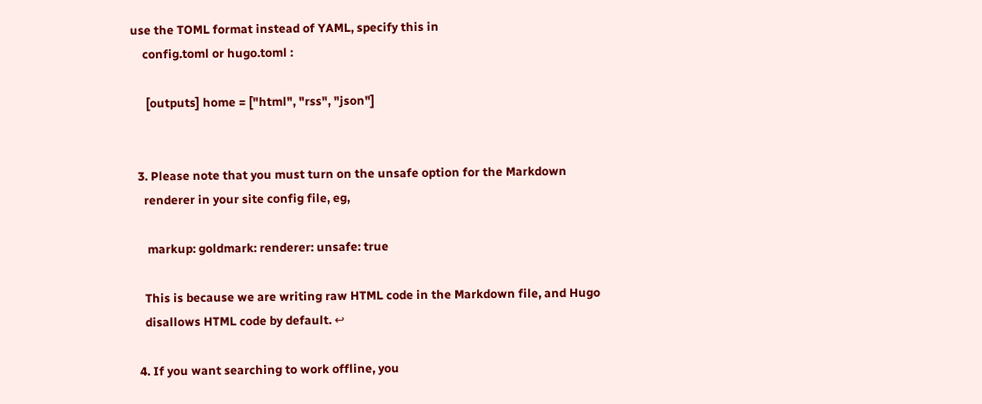use the TOML format instead of YAML, specify this in
    config.toml or hugo.toml :

     [outputs] home = ["html", "rss", "json"]


  3. Please note that you must turn on the unsafe option for the Markdown
    renderer in your site config file, eg,

     markup: goldmark: renderer: unsafe: true

    This is because we are writing raw HTML code in the Markdown file, and Hugo
    disallows HTML code by default. ↩

  4. If you want searching to work offline, you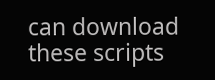can download these scripts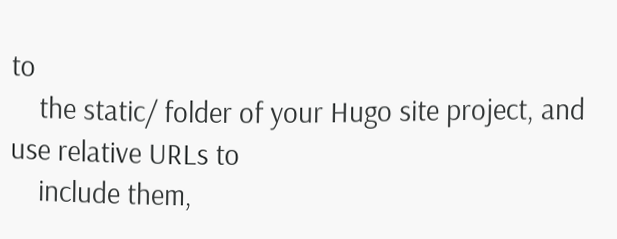to
    the static/ folder of your Hugo site project, and use relative URLs to
    include them,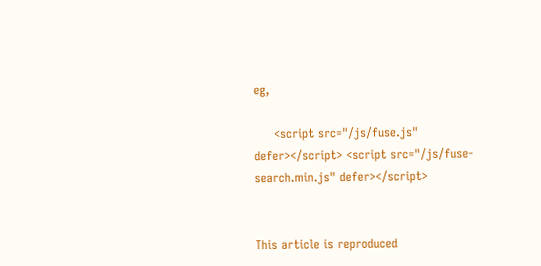eg,

     <script src="/js/fuse.js" defer></script> <script src="/js/fuse-search.min.js" defer></script>


This article is reproduced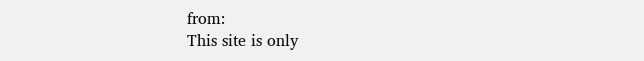from:
This site is only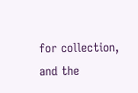for collection, and the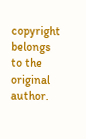copyright belongs to the original author.